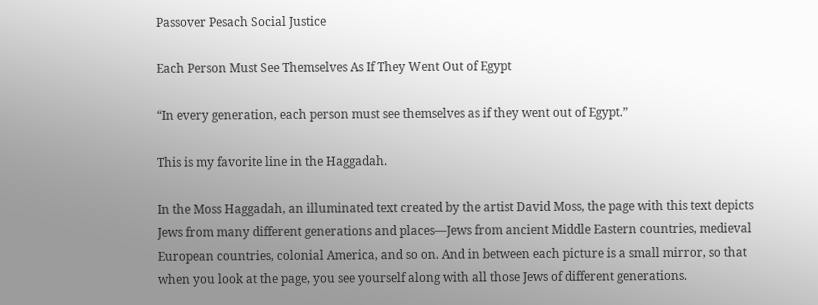Passover Pesach Social Justice

Each Person Must See Themselves As If They Went Out of Egypt

“In every generation, each person must see themselves as if they went out of Egypt.”

This is my favorite line in the Haggadah.

In the Moss Haggadah, an illuminated text created by the artist David Moss, the page with this text depicts Jews from many different generations and places—Jews from ancient Middle Eastern countries, medieval European countries, colonial America, and so on. And in between each picture is a small mirror, so that when you look at the page, you see yourself along with all those Jews of different generations.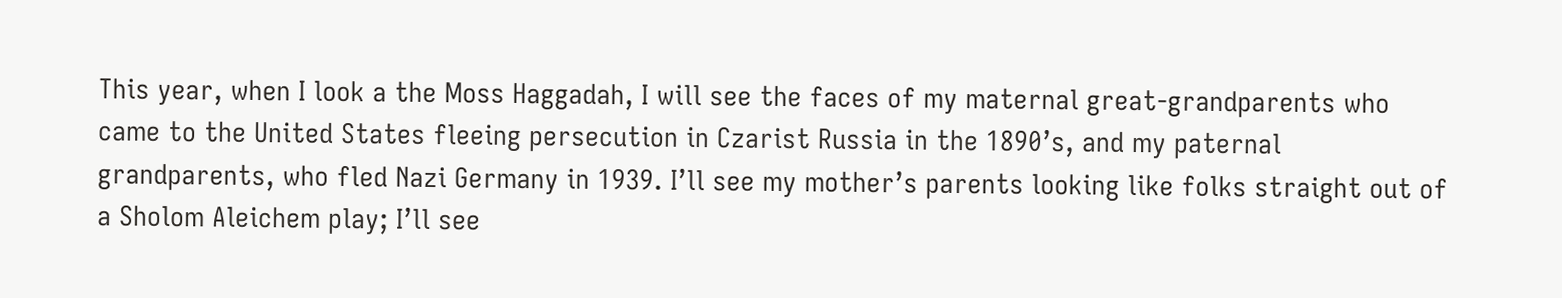This year, when I look a the Moss Haggadah, I will see the faces of my maternal great-grandparents who came to the United States fleeing persecution in Czarist Russia in the 1890’s, and my paternal grandparents, who fled Nazi Germany in 1939. I’ll see my mother’s parents looking like folks straight out of a Sholom Aleichem play; I’ll see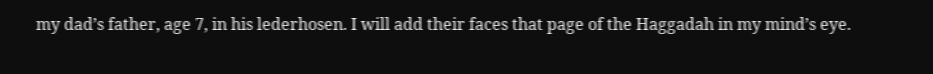my dad’s father, age 7, in his lederhosen. I will add their faces that page of the Haggadah in my mind’s eye.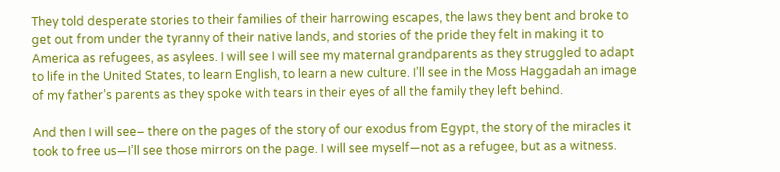They told desperate stories to their families of their harrowing escapes, the laws they bent and broke to get out from under the tyranny of their native lands, and stories of the pride they felt in making it to America as refugees, as asylees. I will see I will see my maternal grandparents as they struggled to adapt to life in the United States, to learn English, to learn a new culture. I’ll see in the Moss Haggadah an image of my father’s parents as they spoke with tears in their eyes of all the family they left behind.

And then I will see– there on the pages of the story of our exodus from Egypt, the story of the miracles it took to free us—I’ll see those mirrors on the page. I will see myself—not as a refugee, but as a witness.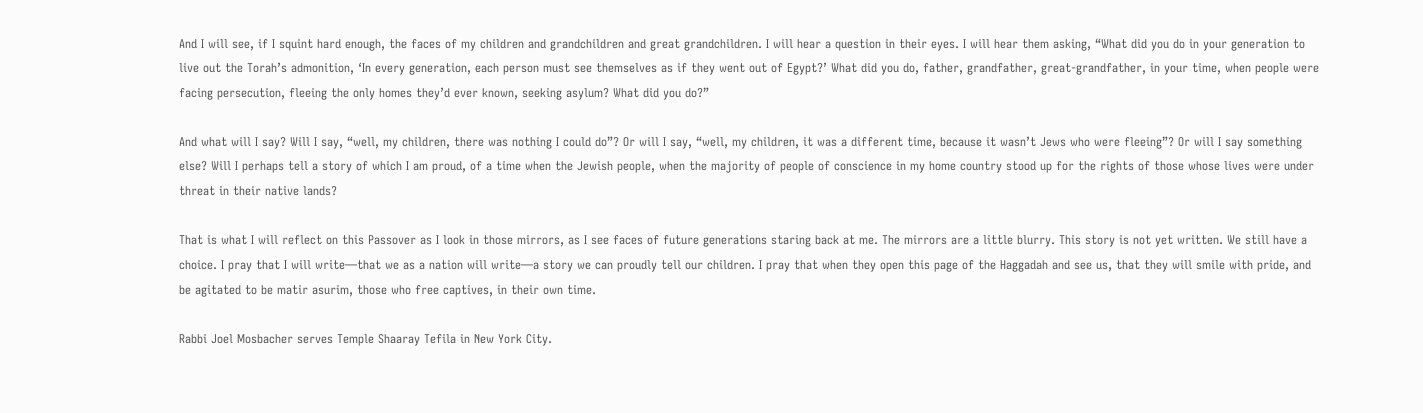And I will see, if I squint hard enough, the faces of my children and grandchildren and great grandchildren. I will hear a question in their eyes. I will hear them asking, “What did you do in your generation to live out the Torah’s admonition, ‘In every generation, each person must see themselves as if they went out of Egypt?’ What did you do, father, grandfather, great-grandfather, in your time, when people were facing persecution, fleeing the only homes they’d ever known, seeking asylum? What did you do?”

And what will I say? Will I say, “well, my children, there was nothing I could do”? Or will I say, “well, my children, it was a different time, because it wasn’t Jews who were fleeing”? Or will I say something else? Will I perhaps tell a story of which I am proud, of a time when the Jewish people, when the majority of people of conscience in my home country stood up for the rights of those whose lives were under threat in their native lands?

That is what I will reflect on this Passover as I look in those mirrors, as I see faces of future generations staring back at me. The mirrors are a little blurry. This story is not yet written. We still have a choice. I pray that I will write—that we as a nation will write—a story we can proudly tell our children. I pray that when they open this page of the Haggadah and see us, that they will smile with pride, and be agitated to be matir asurim, those who free captives, in their own time.

Rabbi Joel Mosbacher serves Temple Shaaray Tefila in New York City.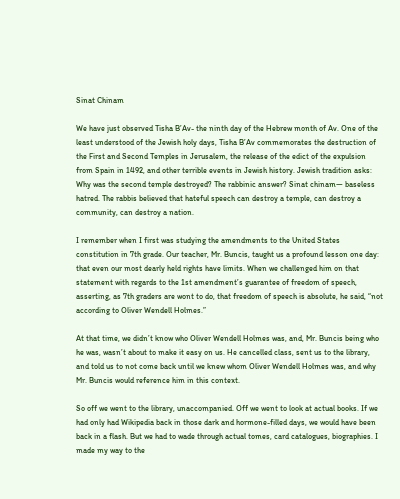Sinat Chinam

We have just observed Tisha B’Av- the ninth day of the Hebrew month of Av. One of the least understood of the Jewish holy days, Tisha B’Av commemorates the destruction of the First and Second Temples in Jerusalem, the release of the edict of the expulsion from Spain in 1492, and other terrible events in Jewish history. Jewish tradition asks: Why was the second temple destroyed? The rabbinic answer? Sinat chinam— baseless hatred. The rabbis believed that hateful speech can destroy a temple, can destroy a community, can destroy a nation.

I remember when I first was studying the amendments to the United States constitution in 7th grade. Our teacher, Mr. Buncis, taught us a profound lesson one day: that even our most dearly held rights have limits. When we challenged him on that statement with regards to the 1st amendment’s guarantee of freedom of speech, asserting, as 7th graders are wont to do, that freedom of speech is absolute, he said, “not according to Oliver Wendell Holmes.”

At that time, we didn’t know who Oliver Wendell Holmes was, and, Mr. Buncis being who he was, wasn’t about to make it easy on us. He cancelled class, sent us to the library, and told us to not come back until we knew whom Oliver Wendell Holmes was, and why Mr. Buncis would reference him in this context.

So off we went to the library, unaccompanied. Off we went to look at actual books. If we had only had Wikipedia back in those dark and hormone-filled days, we would have been back in a flash. But we had to wade through actual tomes, card catalogues, biographies. I made my way to the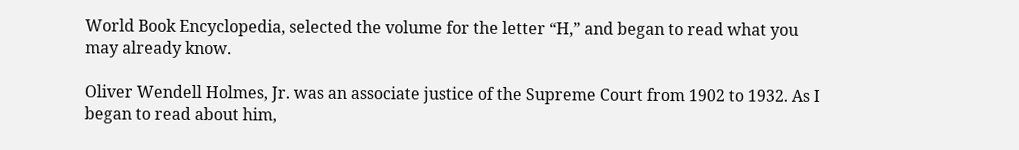World Book Encyclopedia, selected the volume for the letter “H,” and began to read what you may already know.

Oliver Wendell Holmes, Jr. was an associate justice of the Supreme Court from 1902 to 1932. As I began to read about him,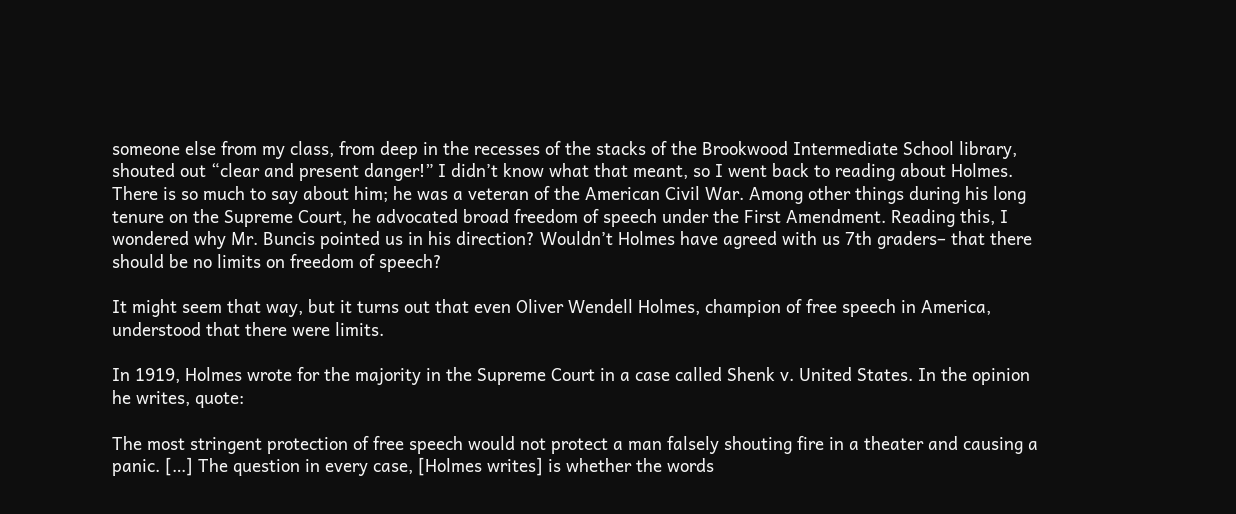someone else from my class, from deep in the recesses of the stacks of the Brookwood Intermediate School library, shouted out “clear and present danger!” I didn’t know what that meant, so I went back to reading about Holmes. There is so much to say about him; he was a veteran of the American Civil War. Among other things during his long tenure on the Supreme Court, he advocated broad freedom of speech under the First Amendment. Reading this, I wondered why Mr. Buncis pointed us in his direction? Wouldn’t Holmes have agreed with us 7th graders– that there should be no limits on freedom of speech?

It might seem that way, but it turns out that even Oliver Wendell Holmes, champion of free speech in America, understood that there were limits.

In 1919, Holmes wrote for the majority in the Supreme Court in a case called Shenk v. United States. In the opinion he writes, quote:

The most stringent protection of free speech would not protect a man falsely shouting fire in a theater and causing a panic. […] The question in every case, [Holmes writes] is whether the words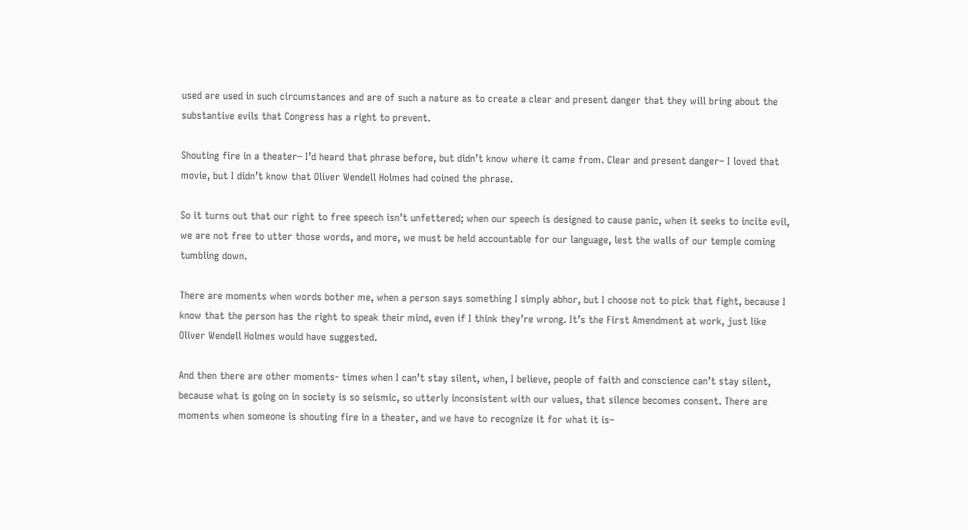used are used in such circumstances and are of such a nature as to create a clear and present danger that they will bring about the substantive evils that Congress has a right to prevent.

Shouting fire in a theater– I’d heard that phrase before, but didn’t know where it came from. Clear and present danger– I loved that movie, but I didn’t know that Oliver Wendell Holmes had coined the phrase.

So it turns out that our right to free speech isn’t unfettered; when our speech is designed to cause panic, when it seeks to incite evil, we are not free to utter those words, and more, we must be held accountable for our language, lest the walls of our temple coming tumbling down.

There are moments when words bother me, when a person says something I simply abhor, but I choose not to pick that fight, because I know that the person has the right to speak their mind, even if I think they’re wrong. It’s the First Amendment at work, just like Oliver Wendell Holmes would have suggested.

And then there are other moments- times when I can’t stay silent, when, I believe, people of faith and conscience can’t stay silent, because what is going on in society is so seismic, so utterly inconsistent with our values, that silence becomes consent. There are moments when someone is shouting fire in a theater, and we have to recognize it for what it is–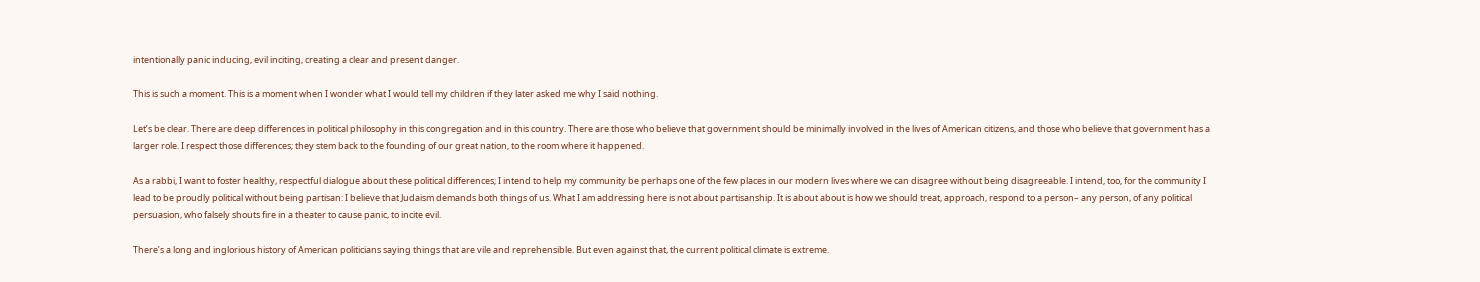intentionally panic inducing, evil inciting, creating a clear and present danger.

This is such a moment. This is a moment when I wonder what I would tell my children if they later asked me why I said nothing.

Let’s be clear. There are deep differences in political philosophy in this congregation and in this country. There are those who believe that government should be minimally involved in the lives of American citizens, and those who believe that government has a larger role. I respect those differences; they stem back to the founding of our great nation, to the room where it happened.

As a rabbi, I want to foster healthy, respectful dialogue about these political differences; I intend to help my community be perhaps one of the few places in our modern lives where we can disagree without being disagreeable. I intend, too, for the community I lead to be proudly political without being partisan: I believe that Judaism demands both things of us. What I am addressing here is not about partisanship. It is about about is how we should treat, approach, respond to a person– any person, of any political persuasion, who falsely shouts fire in a theater to cause panic, to incite evil.

There’s a long and inglorious history of American politicians saying things that are vile and reprehensible. But even against that, the current political climate is extreme.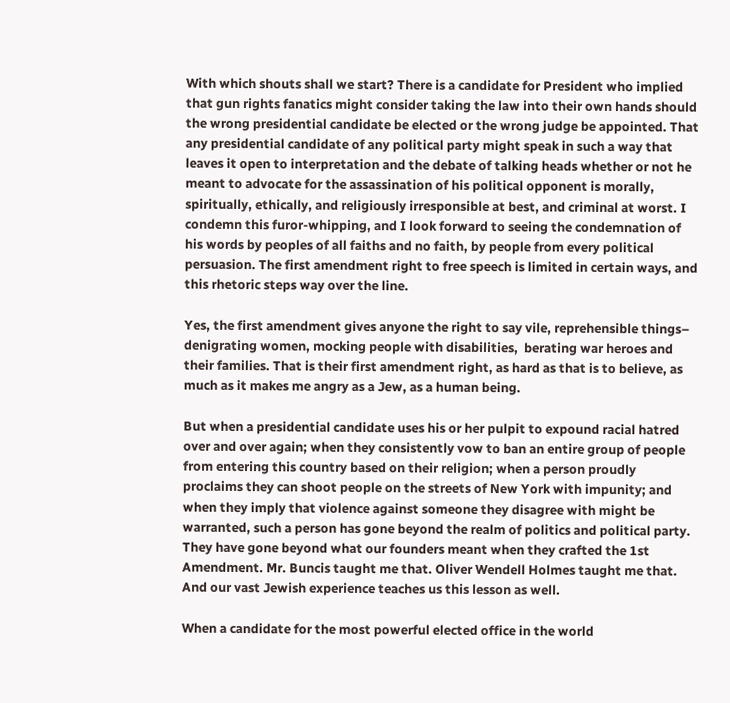With which shouts shall we start? There is a candidate for President who implied that gun rights fanatics might consider taking the law into their own hands should the wrong presidential candidate be elected or the wrong judge be appointed. That any presidential candidate of any political party might speak in such a way that leaves it open to interpretation and the debate of talking heads whether or not he meant to advocate for the assassination of his political opponent is morally, spiritually, ethically, and religiously irresponsible at best, and criminal at worst. I condemn this furor-whipping, and I look forward to seeing the condemnation of his words by peoples of all faiths and no faith, by people from every political persuasion. The first amendment right to free speech is limited in certain ways, and this rhetoric steps way over the line.

Yes, the first amendment gives anyone the right to say vile, reprehensible things– denigrating women, mocking people with disabilities,  berating war heroes and their families. That is their first amendment right, as hard as that is to believe, as much as it makes me angry as a Jew, as a human being.

But when a presidential candidate uses his or her pulpit to expound racial hatred over and over again; when they consistently vow to ban an entire group of people from entering this country based on their religion; when a person proudly proclaims they can shoot people on the streets of New York with impunity; and when they imply that violence against someone they disagree with might be warranted, such a person has gone beyond the realm of politics and political party. They have gone beyond what our founders meant when they crafted the 1st Amendment. Mr. Buncis taught me that. Oliver Wendell Holmes taught me that. And our vast Jewish experience teaches us this lesson as well.

When a candidate for the most powerful elected office in the world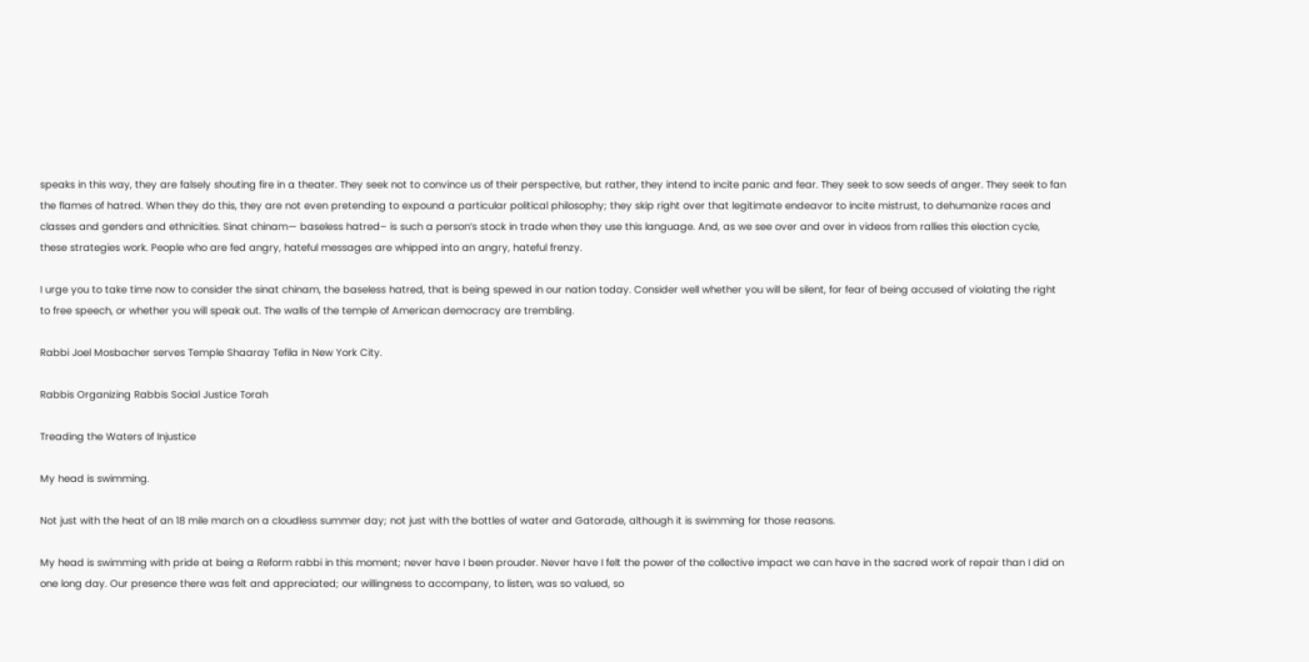speaks in this way, they are falsely shouting fire in a theater. They seek not to convince us of their perspective, but rather, they intend to incite panic and fear. They seek to sow seeds of anger. They seek to fan the flames of hatred. When they do this, they are not even pretending to expound a particular political philosophy; they skip right over that legitimate endeavor to incite mistrust, to dehumanize races and classes and genders and ethnicities. Sinat chinam— baseless hatred– is such a person’s stock in trade when they use this language. And, as we see over and over in videos from rallies this election cycle, these strategies work. People who are fed angry, hateful messages are whipped into an angry, hateful frenzy.

I urge you to take time now to consider the sinat chinam, the baseless hatred, that is being spewed in our nation today. Consider well whether you will be silent, for fear of being accused of violating the right to free speech, or whether you will speak out. The walls of the temple of American democracy are trembling.

Rabbi Joel Mosbacher serves Temple Shaaray Tefila in New York City.

Rabbis Organizing Rabbis Social Justice Torah

Treading the Waters of Injustice

My head is swimming.

Not just with the heat of an 18 mile march on a cloudless summer day; not just with the bottles of water and Gatorade, although it is swimming for those reasons.

My head is swimming with pride at being a Reform rabbi in this moment; never have I been prouder. Never have I felt the power of the collective impact we can have in the sacred work of repair than I did on one long day. Our presence there was felt and appreciated; our willingness to accompany, to listen, was so valued, so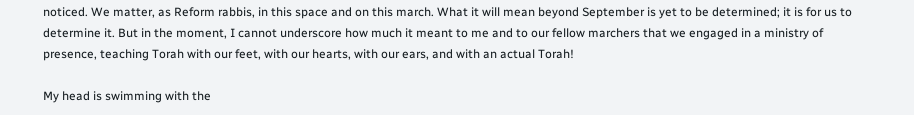noticed. We matter, as Reform rabbis, in this space and on this march. What it will mean beyond September is yet to be determined; it is for us to determine it. But in the moment, I cannot underscore how much it meant to me and to our fellow marchers that we engaged in a ministry of presence, teaching Torah with our feet, with our hearts, with our ears, and with an actual Torah!

My head is swimming with the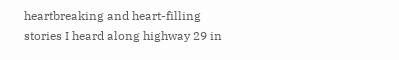heartbreaking and heart-filling stories I heard along highway 29 in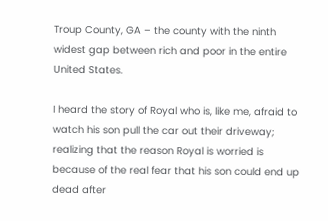Troup County, GA – the county with the ninth widest gap between rich and poor in the entire United States.

I heard the story of Royal who is, like me, afraid to watch his son pull the car out their driveway; realizing that the reason Royal is worried is because of the real fear that his son could end up dead after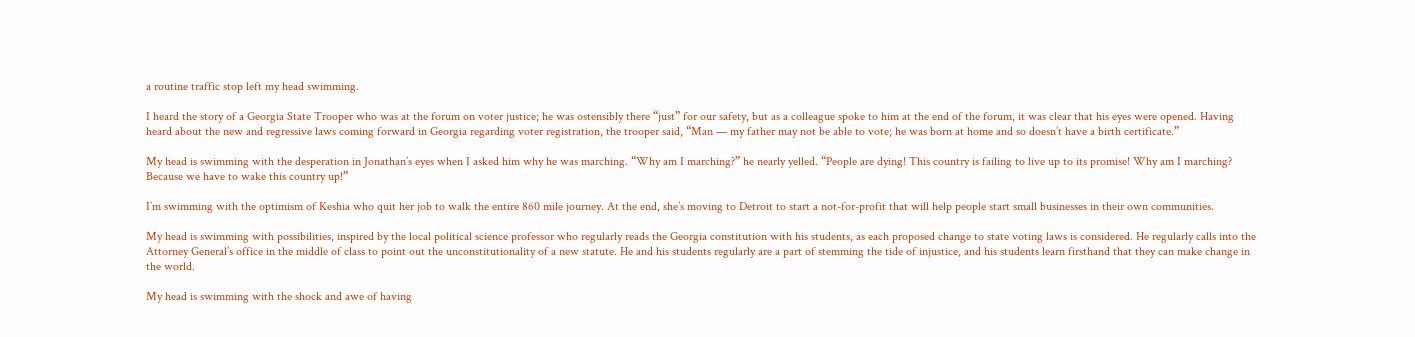a routine traffic stop left my head swimming.

I heard the story of a Georgia State Trooper who was at the forum on voter justice; he was ostensibly there “just” for our safety, but as a colleague spoke to him at the end of the forum, it was clear that his eyes were opened. Having heard about the new and regressive laws coming forward in Georgia regarding voter registration, the trooper said, “Man — my father may not be able to vote; he was born at home and so doesn’t have a birth certificate.”

My head is swimming with the desperation in Jonathan’s eyes when I asked him why he was marching. “Why am I marching?” he nearly yelled. “People are dying! This country is failing to live up to its promise! Why am I marching? Because we have to wake this country up!”

I’m swimming with the optimism of Keshia who quit her job to walk the entire 860 mile journey. At the end, she’s moving to Detroit to start a not-for-profit that will help people start small businesses in their own communities.

My head is swimming with possibilities, inspired by the local political science professor who regularly reads the Georgia constitution with his students, as each proposed change to state voting laws is considered. He regularly calls into the Attorney General’s office in the middle of class to point out the unconstitutionality of a new statute. He and his students regularly are a part of stemming the tide of injustice, and his students learn firsthand that they can make change in the world.

My head is swimming with the shock and awe of having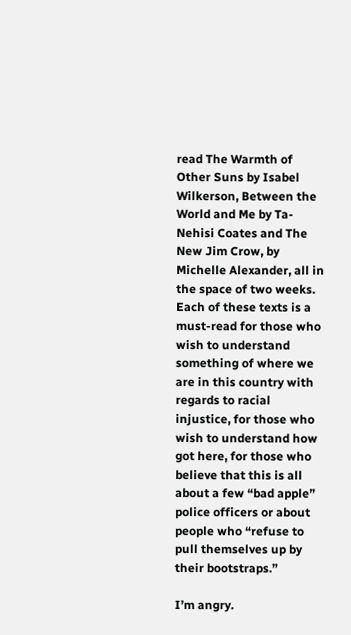read The Warmth of Other Suns by Isabel Wilkerson, Between the World and Me by Ta-Nehisi Coates and The New Jim Crow, by Michelle Alexander, all in the space of two weeks. Each of these texts is a must-read for those who wish to understand something of where we are in this country with regards to racial injustice, for those who wish to understand how got here, for those who believe that this is all about a few “bad apple” police officers or about people who “refuse to pull themselves up by their bootstraps.”

I’m angry.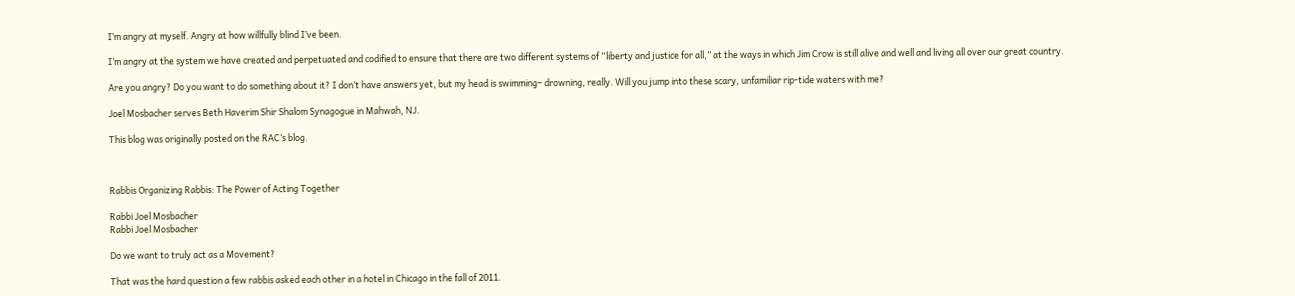I’m angry at myself. Angry at how willfully blind I’ve been.

I’m angry at the system we have created and perpetuated and codified to ensure that there are two different systems of “liberty and justice for all,” at the ways in which Jim Crow is still alive and well and living all over our great country.

Are you angry? Do you want to do something about it? I don’t have answers yet, but my head is swimming– drowning, really. Will you jump into these scary, unfamiliar rip-tide waters with me?

Joel Mosbacher serves Beth Haverim Shir Shalom Synagogue in Mahwah, NJ.

This blog was originally posted on the RAC’s blog.



Rabbis Organizing Rabbis: The Power of Acting Together

Rabbi Joel Mosbacher
Rabbi Joel Mosbacher

Do we want to truly act as a Movement?

That was the hard question a few rabbis asked each other in a hotel in Chicago in the fall of 2011.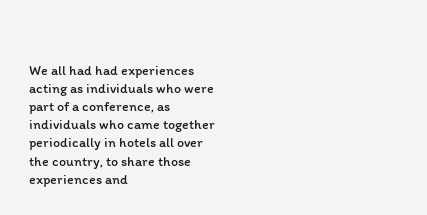We all had had experiences acting as individuals who were part of a conference, as individuals who came together periodically in hotels all over the country, to share those experiences and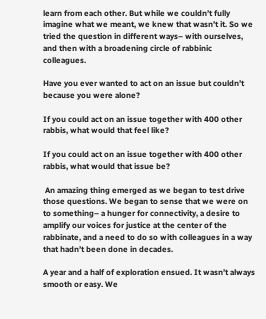learn from each other. But while we couldn’t fully imagine what we meant, we knew that wasn’t it. So we tried the question in different ways– with ourselves, and then with a broadening circle of rabbinic colleagues.

Have you ever wanted to act on an issue but couldn’t because you were alone?

If you could act on an issue together with 400 other rabbis, what would that feel like?

If you could act on an issue together with 400 other rabbis, what would that issue be?

 An amazing thing emerged as we began to test drive those questions. We began to sense that we were on to something– a hunger for connectivity, a desire to amplify our voices for justice at the center of the rabbinate, and a need to do so with colleagues in a way that hadn’t been done in decades.

A year and a half of exploration ensued. It wasn’t always smooth or easy. We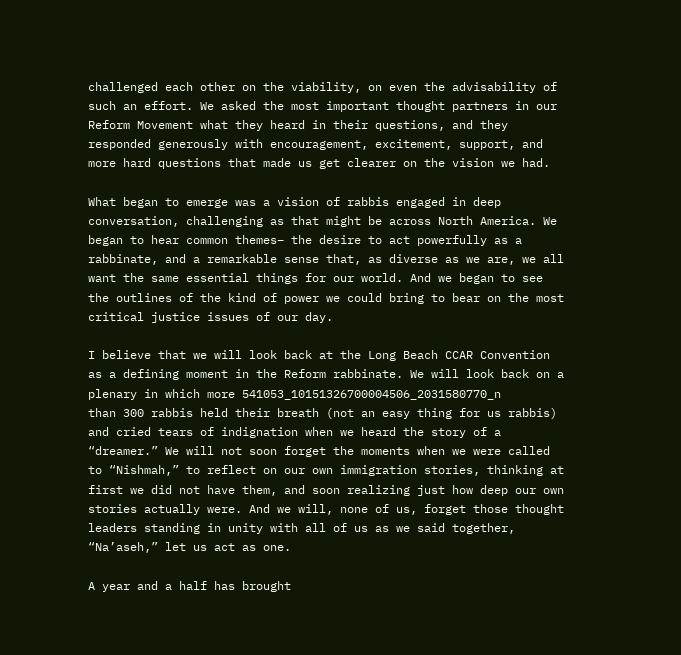challenged each other on the viability, on even the advisability of such an effort. We asked the most important thought partners in our Reform Movement what they heard in their questions, and they responded generously with encouragement, excitement, support, and more hard questions that made us get clearer on the vision we had.

What began to emerge was a vision of rabbis engaged in deep conversation, challenging as that might be across North America. We began to hear common themes– the desire to act powerfully as a rabbinate, and a remarkable sense that, as diverse as we are, we all want the same essential things for our world. And we began to see the outlines of the kind of power we could bring to bear on the most critical justice issues of our day.

I believe that we will look back at the Long Beach CCAR Convention as a defining moment in the Reform rabbinate. We will look back on a plenary in which more 541053_10151326700004506_2031580770_n
than 300 rabbis held their breath (not an easy thing for us rabbis) and cried tears of indignation when we heard the story of a “dreamer.” We will not soon forget the moments when we were called to “Nishmah,” to reflect on our own immigration stories, thinking at first we did not have them, and soon realizing just how deep our own stories actually were. And we will, none of us, forget those thought leaders standing in unity with all of us as we said together, “Na’aseh,” let us act as one.

A year and a half has brought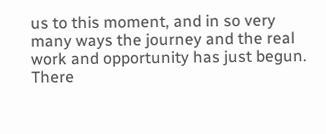us to this moment, and in so very many ways the journey and the real work and opportunity has just begun. There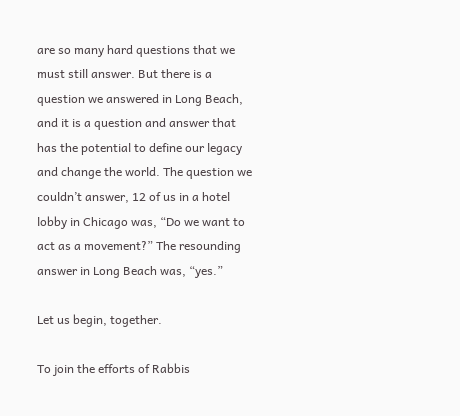are so many hard questions that we must still answer. But there is a question we answered in Long Beach, and it is a question and answer that has the potential to define our legacy and change the world. The question we couldn’t answer, 12 of us in a hotel lobby in Chicago was, “Do we want to act as a movement?” The resounding answer in Long Beach was, “yes.”

Let us begin, together.

To join the efforts of Rabbis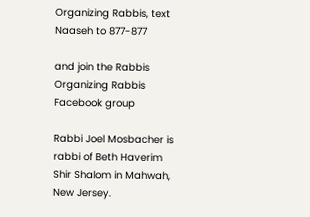Organizing Rabbis, text Naaseh to 877-877

and join the Rabbis Organizing Rabbis Facebook group

Rabbi Joel Mosbacher is rabbi of Beth Haverim Shir Shalom in Mahwah, New Jersey.